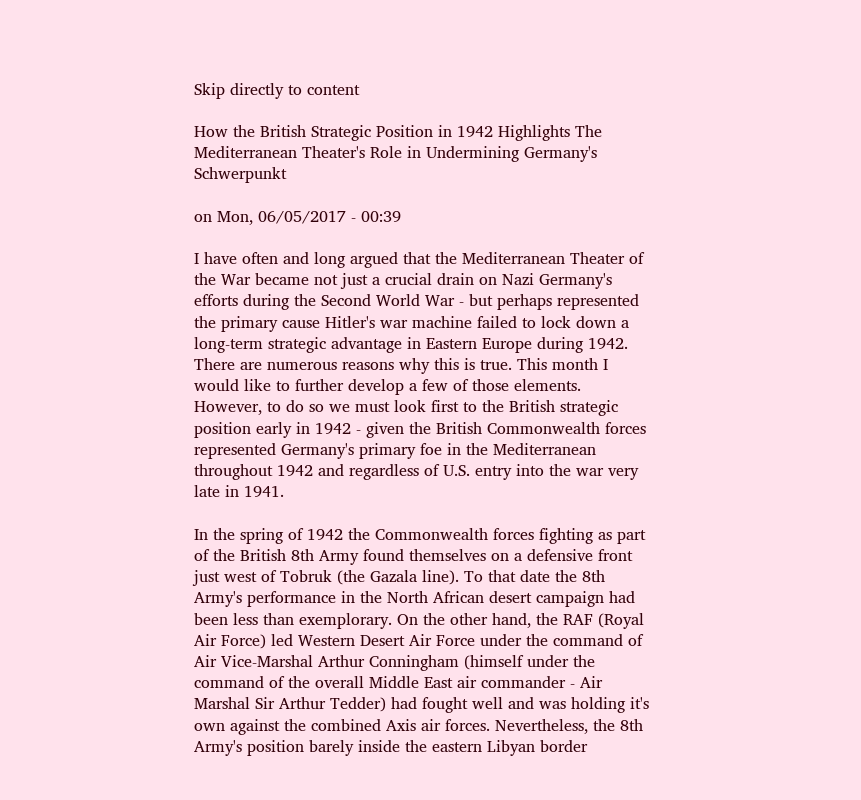Skip directly to content

How the British Strategic Position in 1942 Highlights The Mediterranean Theater's Role in Undermining Germany's Schwerpunkt

on Mon, 06/05/2017 - 00:39

I have often and long argued that the Mediterranean Theater of the War became not just a crucial drain on Nazi Germany's efforts during the Second World War - but perhaps represented the primary cause Hitler's war machine failed to lock down a long-term strategic advantage in Eastern Europe during 1942. There are numerous reasons why this is true. This month I would like to further develop a few of those elements. However, to do so we must look first to the British strategic position early in 1942 - given the British Commonwealth forces represented Germany's primary foe in the Mediterranean throughout 1942 and regardless of U.S. entry into the war very late in 1941.

In the spring of 1942 the Commonwealth forces fighting as part of the British 8th Army found themselves on a defensive front just west of Tobruk (the Gazala line). To that date the 8th Army's performance in the North African desert campaign had been less than exemplorary. On the other hand, the RAF (Royal Air Force) led Western Desert Air Force under the command of Air Vice-Marshal Arthur Conningham (himself under the command of the overall Middle East air commander - Air Marshal Sir Arthur Tedder) had fought well and was holding it's own against the combined Axis air forces. Nevertheless, the 8th Army's position barely inside the eastern Libyan border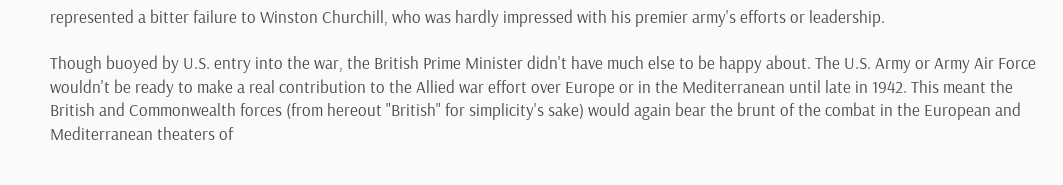represented a bitter failure to Winston Churchill, who was hardly impressed with his premier army's efforts or leadership.

Though buoyed by U.S. entry into the war, the British Prime Minister didn't have much else to be happy about. The U.S. Army or Army Air Force wouldn't be ready to make a real contribution to the Allied war effort over Europe or in the Mediterranean until late in 1942. This meant the British and Commonwealth forces (from hereout "British" for simplicity's sake) would again bear the brunt of the combat in the European and Mediterranean theaters of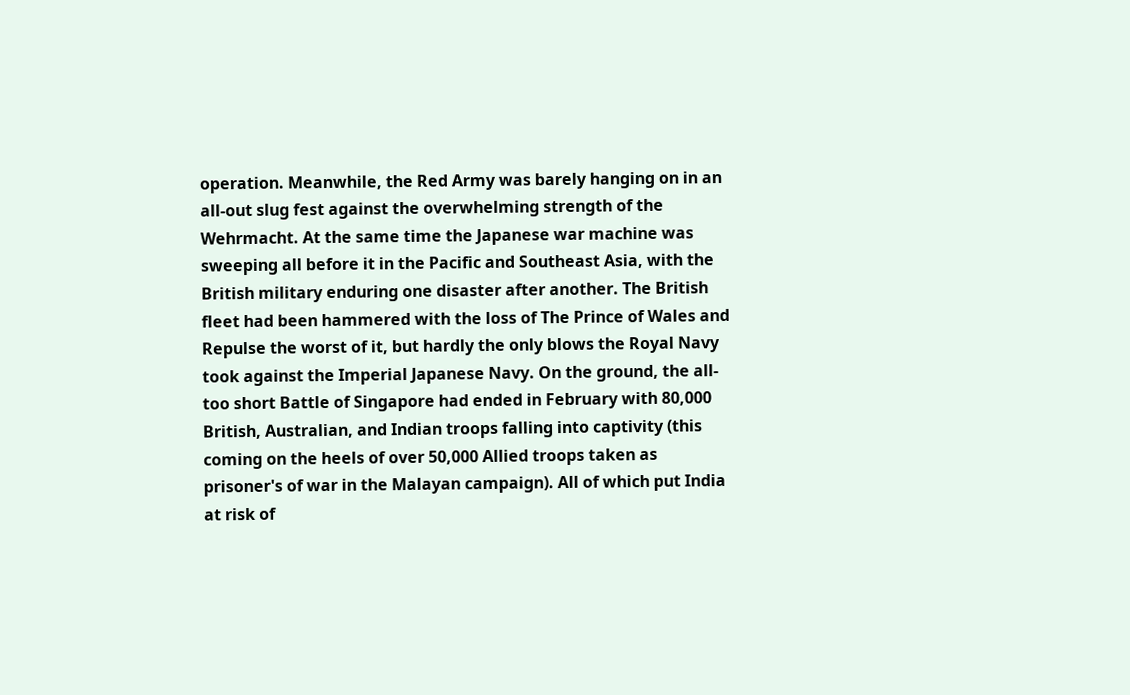operation. Meanwhile, the Red Army was barely hanging on in an all-out slug fest against the overwhelming strength of the Wehrmacht. At the same time the Japanese war machine was sweeping all before it in the Pacific and Southeast Asia, with the British military enduring one disaster after another. The British fleet had been hammered with the loss of The Prince of Wales and Repulse the worst of it, but hardly the only blows the Royal Navy took against the Imperial Japanese Navy. On the ground, the all-too short Battle of Singapore had ended in February with 80,000 British, Australian, and Indian troops falling into captivity (this coming on the heels of over 50,000 Allied troops taken as prisoner's of war in the Malayan campaign). All of which put India at risk of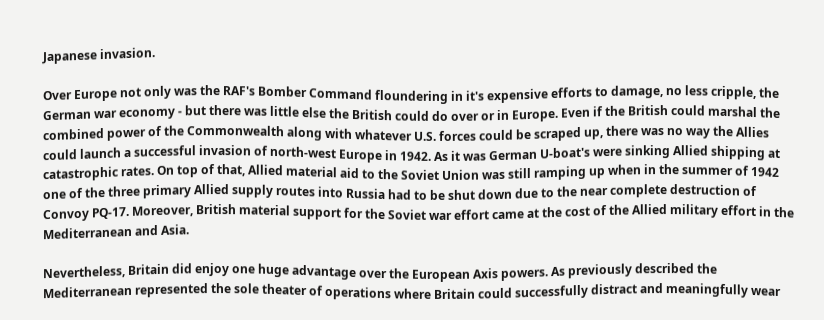Japanese invasion.

Over Europe not only was the RAF's Bomber Command floundering in it's expensive efforts to damage, no less cripple, the German war economy - but there was little else the British could do over or in Europe. Even if the British could marshal the combined power of the Commonwealth along with whatever U.S. forces could be scraped up, there was no way the Allies could launch a successful invasion of north-west Europe in 1942. As it was German U-boat's were sinking Allied shipping at catastrophic rates. On top of that, Allied material aid to the Soviet Union was still ramping up when in the summer of 1942 one of the three primary Allied supply routes into Russia had to be shut down due to the near complete destruction of Convoy PQ-17. Moreover, British material support for the Soviet war effort came at the cost of the Allied military effort in the Mediterranean and Asia.

Nevertheless, Britain did enjoy one huge advantage over the European Axis powers. As previously described the Mediterranean represented the sole theater of operations where Britain could successfully distract and meaningfully wear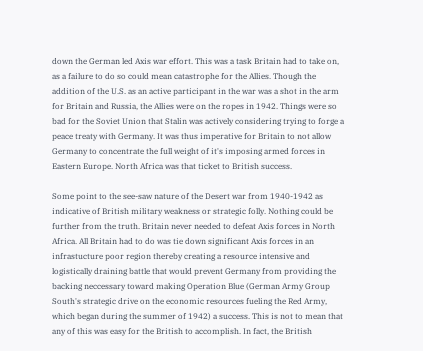down the German led Axis war effort. This was a task Britain had to take on, as a failure to do so could mean catastrophe for the Allies. Though the addition of the U.S. as an active participant in the war was a shot in the arm for Britain and Russia, the Allies were on the ropes in 1942. Things were so bad for the Soviet Union that Stalin was actively considering trying to forge a peace treaty with Germany. It was thus imperative for Britain to not allow Germany to concentrate the full weight of it's imposing armed forces in Eastern Europe. North Africa was that ticket to British success.

Some point to the see-saw nature of the Desert war from 1940-1942 as indicative of British military weakness or strategic folly. Nothing could be further from the truth. Britain never needed to defeat Axis forces in North Africa. All Britain had to do was tie down significant Axis forces in an infrastucture poor region thereby creating a resource intensive and logistically draining battle that would prevent Germany from providing the backing neccessary toward making Operation Blue (German Army Group South's strategic drive on the economic resources fueling the Red Army, which began during the summer of 1942) a success. This is not to mean that any of this was easy for the British to accomplish. In fact, the British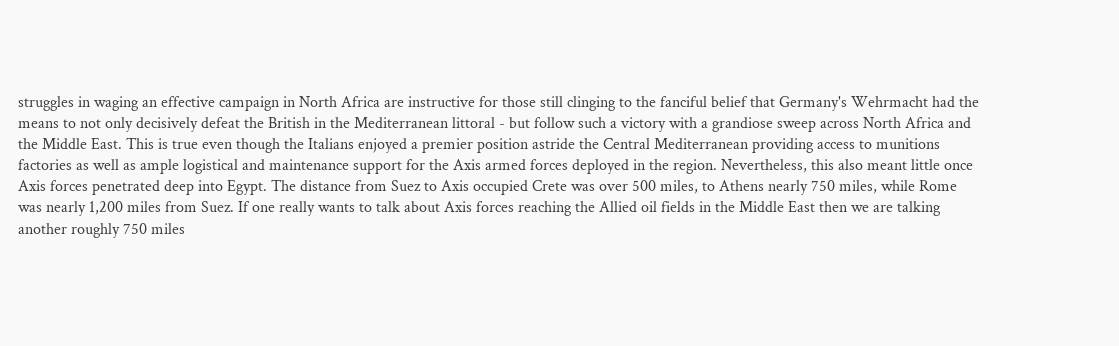struggles in waging an effective campaign in North Africa are instructive for those still clinging to the fanciful belief that Germany's Wehrmacht had the means to not only decisively defeat the British in the Mediterranean littoral - but follow such a victory with a grandiose sweep across North Africa and the Middle East. This is true even though the Italians enjoyed a premier position astride the Central Mediterranean providing access to munitions factories as well as ample logistical and maintenance support for the Axis armed forces deployed in the region. Nevertheless, this also meant little once Axis forces penetrated deep into Egypt. The distance from Suez to Axis occupied Crete was over 500 miles, to Athens nearly 750 miles, while Rome was nearly 1,200 miles from Suez. If one really wants to talk about Axis forces reaching the Allied oil fields in the Middle East then we are talking another roughly 750 miles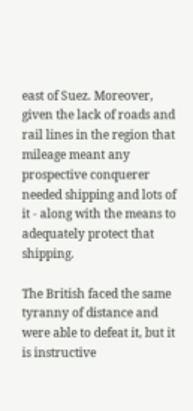east of Suez. Moreover, given the lack of roads and rail lines in the region that mileage meant any prospective conquerer needed shipping and lots of it - along with the means to adequately protect that shipping.

The British faced the same tyranny of distance and were able to defeat it, but it is instructive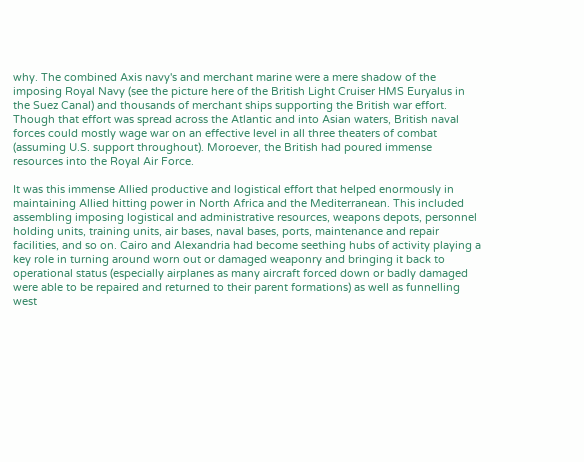why. The combined Axis navy's and merchant marine were a mere shadow of the imposing Royal Navy (see the picture here of the British Light Cruiser HMS Euryalus in the Suez Canal) and thousands of merchant ships supporting the British war effort. Though that effort was spread across the Atlantic and into Asian waters, British naval forces could mostly wage war on an effective level in all three theaters of combat (assuming U.S. support throughout). Moroever, the British had poured immense resources into the Royal Air Force.

It was this immense Allied productive and logistical effort that helped enormously in maintaining Allied hitting power in North Africa and the Mediterranean. This included assembling imposing logistical and administrative resources, weapons depots, personnel holding units, training units, air bases, naval bases, ports, maintenance and repair facilities, and so on. Cairo and Alexandria had become seething hubs of activity playing a key role in turning around worn out or damaged weaponry and bringing it back to operational status (especially airplanes as many aircraft forced down or badly damaged were able to be repaired and returned to their parent formations) as well as funnelling west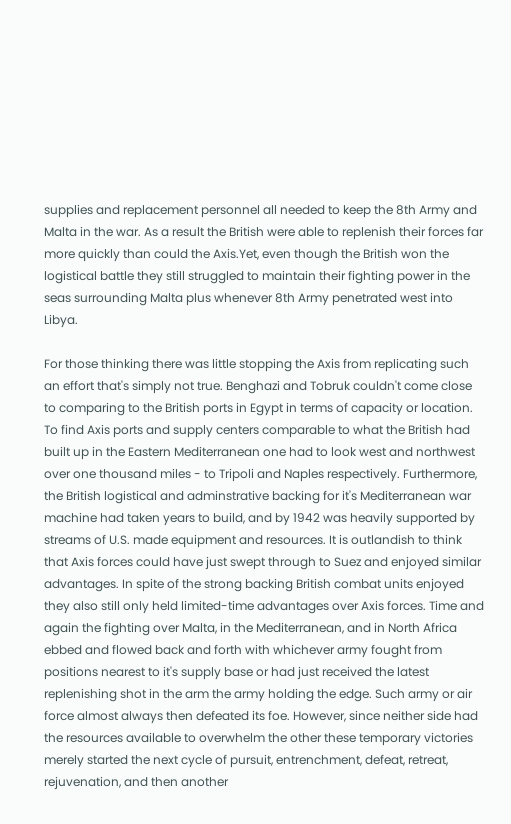supplies and replacement personnel all needed to keep the 8th Army and Malta in the war. As a result the British were able to replenish their forces far more quickly than could the Axis.Yet, even though the British won the logistical battle they still struggled to maintain their fighting power in the seas surrounding Malta plus whenever 8th Army penetrated west into Libya.

For those thinking there was little stopping the Axis from replicating such an effort that's simply not true. Benghazi and Tobruk couldn't come close to comparing to the British ports in Egypt in terms of capacity or location. To find Axis ports and supply centers comparable to what the British had built up in the Eastern Mediterranean one had to look west and northwest over one thousand miles - to Tripoli and Naples respectively. Furthermore, the British logistical and adminstrative backing for it's Mediterranean war machine had taken years to build, and by 1942 was heavily supported by streams of U.S. made equipment and resources. It is outlandish to think that Axis forces could have just swept through to Suez and enjoyed similar advantages. In spite of the strong backing British combat units enjoyed they also still only held limited-time advantages over Axis forces. Time and again the fighting over Malta, in the Mediterranean, and in North Africa ebbed and flowed back and forth with whichever army fought from positions nearest to it's supply base or had just received the latest replenishing shot in the arm the army holding the edge. Such army or air force almost always then defeated its foe. However, since neither side had the resources available to overwhelm the other these temporary victories merely started the next cycle of pursuit, entrenchment, defeat, retreat, rejuvenation, and then another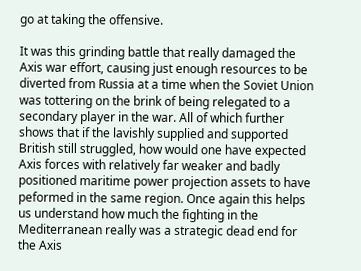go at taking the offensive.

It was this grinding battle that really damaged the Axis war effort, causing just enough resources to be diverted from Russia at a time when the Soviet Union was tottering on the brink of being relegated to a secondary player in the war. All of which further shows that if the lavishly supplied and supported British still struggled, how would one have expected Axis forces with relatively far weaker and badly positioned maritime power projection assets to have peformed in the same region. Once again this helps us understand how much the fighting in the Mediterranean really was a strategic dead end for the Axis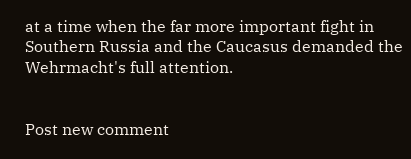at a time when the far more important fight in Southern Russia and the Caucasus demanded the Wehrmacht's full attention.


Post new comment